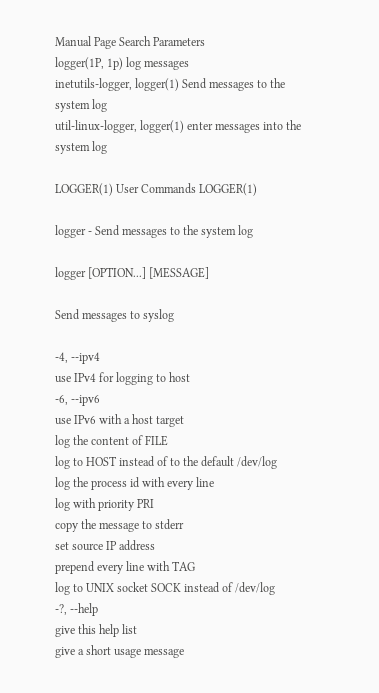Manual Page Search Parameters
logger(1P, 1p) log messages
inetutils-logger, logger(1) Send messages to the system log
util-linux-logger, logger(1) enter messages into the system log

LOGGER(1) User Commands LOGGER(1)

logger - Send messages to the system log

logger [OPTION...] [MESSAGE]

Send messages to syslog

-4, --ipv4
use IPv4 for logging to host
-6, --ipv6
use IPv6 with a host target
log the content of FILE
log to HOST instead of to the default /dev/log
log the process id with every line
log with priority PRI
copy the message to stderr
set source IP address
prepend every line with TAG
log to UNIX socket SOCK instead of /dev/log
-?, --help
give this help list
give a short usage message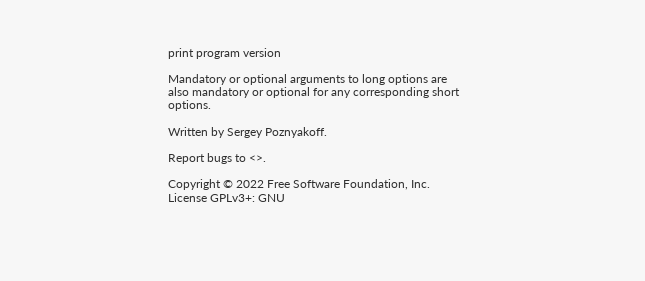print program version

Mandatory or optional arguments to long options are also mandatory or optional for any corresponding short options.

Written by Sergey Poznyakoff.

Report bugs to <>.

Copyright © 2022 Free Software Foundation, Inc. License GPLv3+: GNU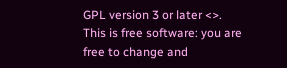GPL version 3 or later <>.
This is free software: you are free to change and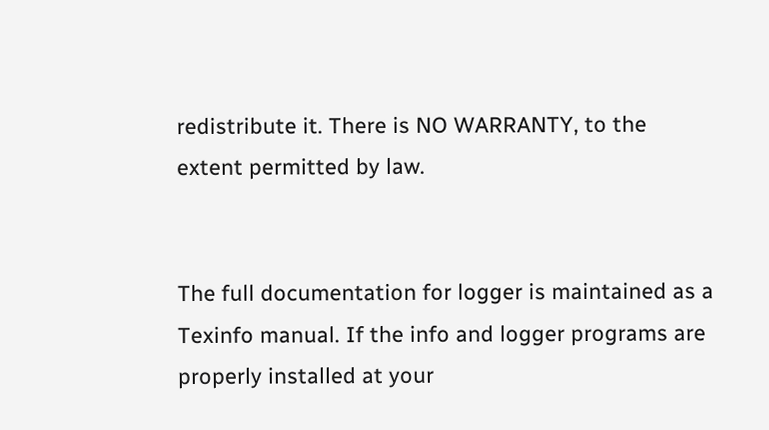redistribute it. There is NO WARRANTY, to the extent permitted by law.


The full documentation for logger is maintained as a Texinfo manual. If the info and logger programs are properly installed at your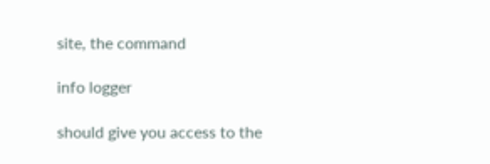site, the command

info logger

should give you access to the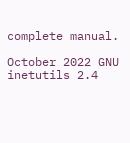complete manual.

October 2022 GNU inetutils 2.4